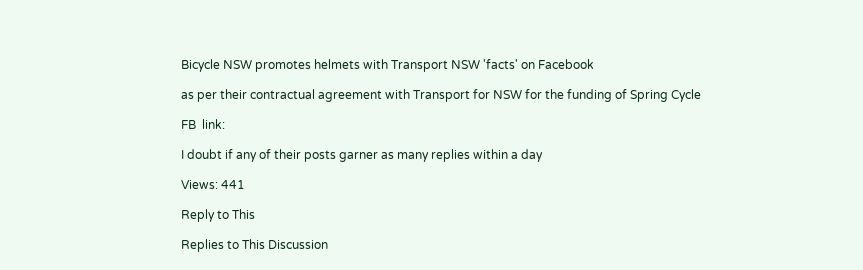Bicycle NSW promotes helmets with Transport NSW 'facts' on Facebook

as per their contractual agreement with Transport for NSW for the funding of Spring Cycle

FB  link:

I doubt if any of their posts garner as many replies within a day

Views: 441

Reply to This

Replies to This Discussion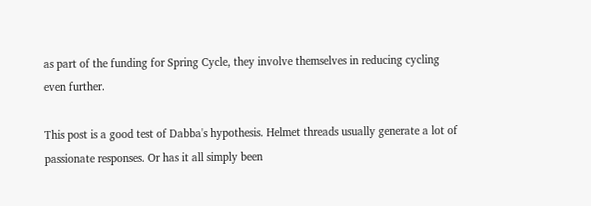as part of the funding for Spring Cycle, they involve themselves in reducing cycling even further.

This post is a good test of Dabba's hypothesis. Helmet threads usually generate a lot of passionate responses. Or has it all simply been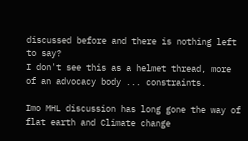discussed before and there is nothing left to say?
I don't see this as a helmet thread, more of an advocacy body ... constraints.

Imo MHL discussion has long gone the way of flat earth and Climate change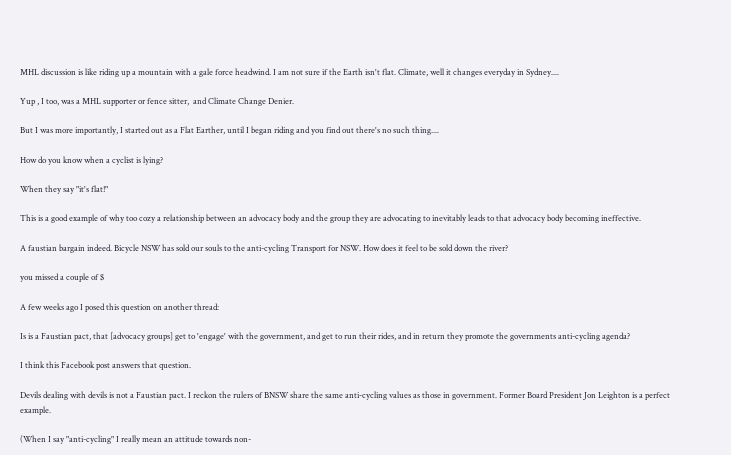MHL discussion is like riding up a mountain with a gale force headwind. I am not sure if the Earth isn't flat. Climate, well it changes everyday in Sydney....

Yup , I too, was a MHL supporter or fence sitter,  and Climate Change Denier.

But I was more importantly, I started out as a Flat Earther, until I began riding and you find out there's no such thing....

How do you know when a cyclist is lying?

When they say "it's flat!"

This is a good example of why too cozy a relationship between an advocacy body and the group they are advocating to inevitably leads to that advocacy body becoming ineffective.

A faustian bargain indeed. Bicycle NSW has sold our souls to the anti-cycling Transport for NSW. How does it feel to be sold down the river?

you missed a couple of $

A few weeks ago I posed this question on another thread:

Is is a Faustian pact, that [advocacy groups] get to 'engage' with the government, and get to run their rides, and in return they promote the governments anti-cycling agenda?

I think this Facebook post answers that question.

Devils dealing with devils is not a Faustian pact. I reckon the rulers of BNSW share the same anti-cycling values as those in government. Former Board President Jon Leighton is a perfect example.

(When I say "anti-cycling" I really mean an attitude towards non-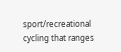sport/recreational cycling that ranges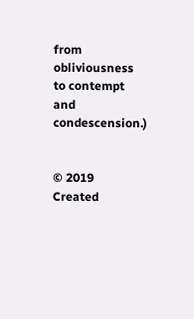from obliviousness to contempt and condescension.)


© 2019   Created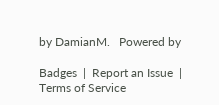by DamianM.   Powered by

Badges  |  Report an Issue  |  Terms of Service